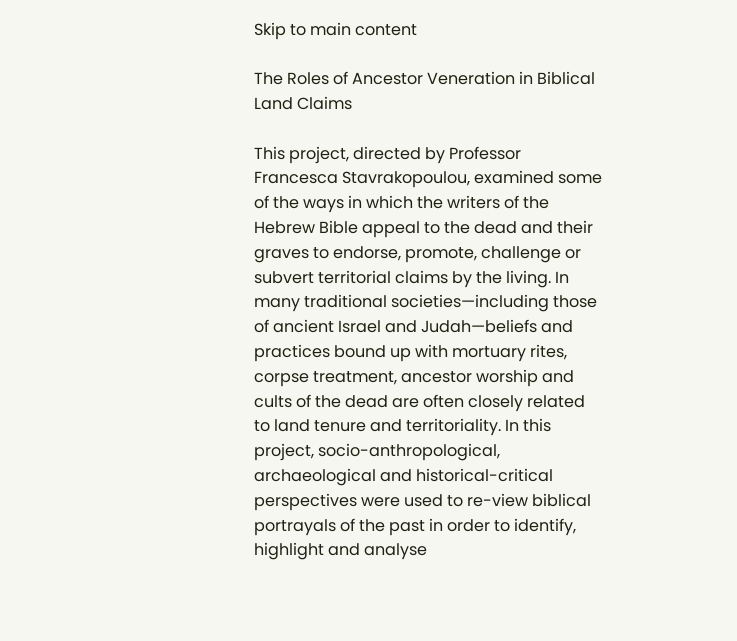Skip to main content

The Roles of Ancestor Veneration in Biblical Land Claims

This project, directed by Professor Francesca Stavrakopoulou, examined some of the ways in which the writers of the Hebrew Bible appeal to the dead and their graves to endorse, promote, challenge or subvert territorial claims by the living. In many traditional societies—including those of ancient Israel and Judah—beliefs and practices bound up with mortuary rites, corpse treatment, ancestor worship and cults of the dead are often closely related to land tenure and territoriality. In this project, socio-anthropological, archaeological and historical-critical perspectives were used to re-view biblical portrayals of the past in order to identify, highlight and analyse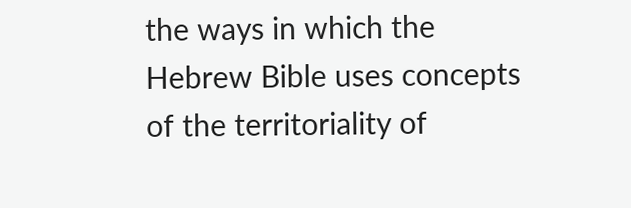the ways in which the Hebrew Bible uses concepts of the territoriality of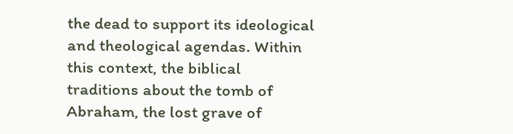the dead to support its ideological and theological agendas. Within this context, the biblical traditions about the tomb of Abraham, the lost grave of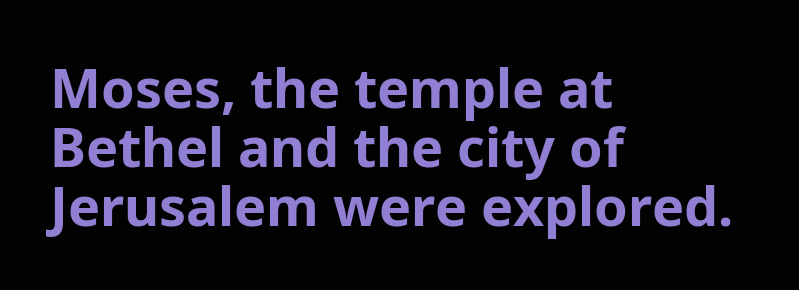Moses, the temple at Bethel and the city of Jerusalem were explored.